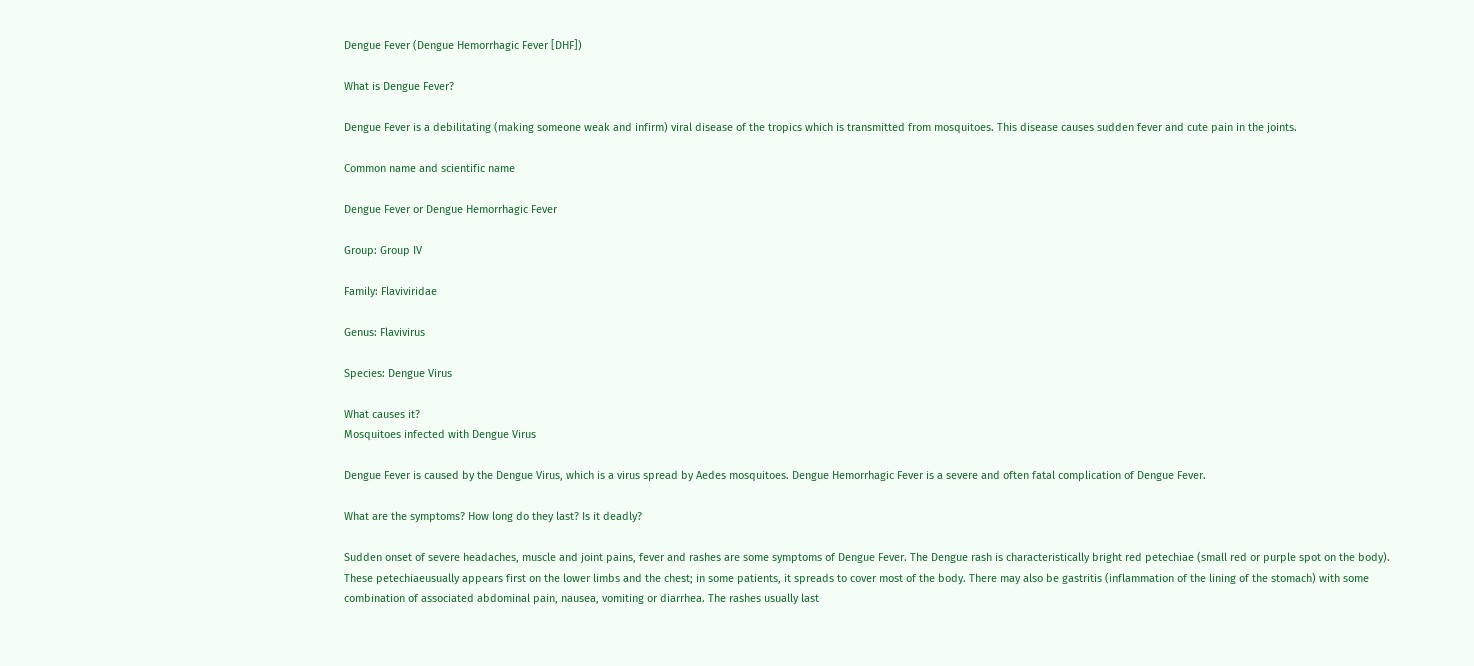Dengue Fever (Dengue Hemorrhagic Fever [DHF])

What is Dengue Fever?

Dengue Fever is a debilitating (making someone weak and infirm) viral disease of the tropics which is transmitted from mosquitoes. This disease causes sudden fever and cute pain in the joints.

Common name and scientific name

Dengue Fever or Dengue Hemorrhagic Fever

Group: Group IV

Family: Flaviviridae

Genus: Flavivirus

Species: Dengue Virus

What causes it?
Mosquitoes infected with Dengue Virus

Dengue Fever is caused by the Dengue Virus, which is a virus spread by Aedes mosquitoes. Dengue Hemorrhagic Fever is a severe and often fatal complication of Dengue Fever.

What are the symptoms? How long do they last? Is it deadly?

Sudden onset of severe headaches, muscle and joint pains, fever and rashes are some symptoms of Dengue Fever. The Dengue rash is characteristically bright red petechiae (small red or purple spot on the body). These petechiaeusually appears first on the lower limbs and the chest; in some patients, it spreads to cover most of the body. There may also be gastritis (inflammation of the lining of the stomach) with some combination of associated abdominal pain, nausea, vomiting or diarrhea. The rashes usually last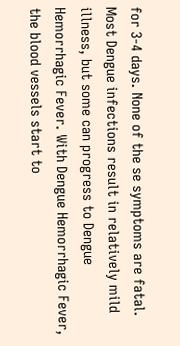for 3-4 days. None of the se symptoms are fatal. Most Dengue infections result in relatively mild illness, but some can progress to Dengue Hemorrhagic Fever. With Dengue Hemorrhagic Fever, the blood vessels start to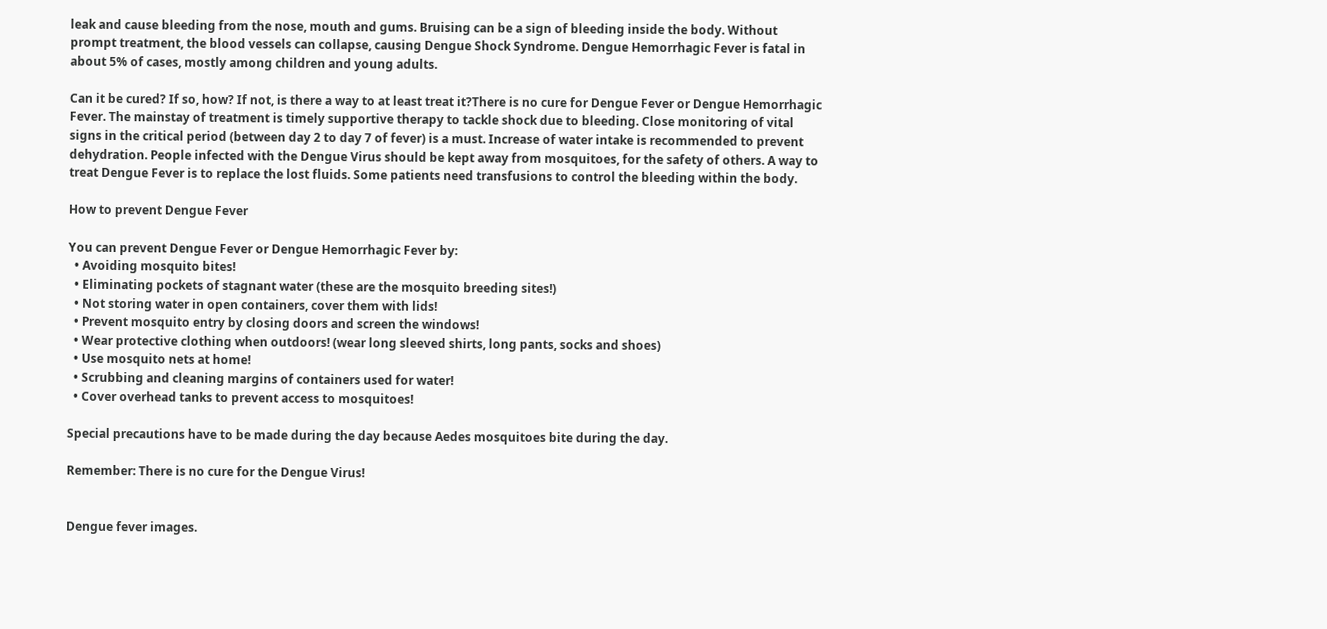leak and cause bleeding from the nose, mouth and gums. Bruising can be a sign of bleeding inside the body. Without prompt treatment, the blood vessels can collapse, causing Dengue Shock Syndrome. Dengue Hemorrhagic Fever is fatal in about 5% of cases, mostly among children and young adults.

Can it be cured? If so, how? If not, is there a way to at least treat it?There is no cure for Dengue Fever or Dengue Hemorrhagic Fever. The mainstay of treatment is timely supportive therapy to tackle shock due to bleeding. Close monitoring of vital signs in the critical period (between day 2 to day 7 of fever) is a must. Increase of water intake is recommended to prevent dehydration. People infected with the Dengue Virus should be kept away from mosquitoes, for the safety of others. A way to treat Dengue Fever is to replace the lost fluids. Some patients need transfusions to control the bleeding within the body.

How to prevent Dengue Fever

You can prevent Dengue Fever or Dengue Hemorrhagic Fever by:
  • Avoiding mosquito bites!
  • Eliminating pockets of stagnant water (these are the mosquito breeding sites!)
  • Not storing water in open containers, cover them with lids!
  • Prevent mosquito entry by closing doors and screen the windows!
  • Wear protective clothing when outdoors! (wear long sleeved shirts, long pants, socks and shoes)
  • Use mosquito nets at home!
  • Scrubbing and cleaning margins of containers used for water!
  • Cover overhead tanks to prevent access to mosquitoes!

Special precautions have to be made during the day because Aedes mosquitoes bite during the day.

Remember: There is no cure for the Dengue Virus!


Dengue fever images.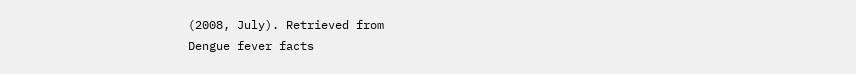(2008, July). Retrieved from
Dengue fever facts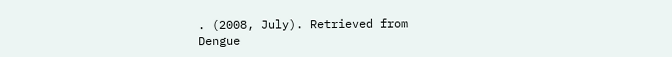. (2008, July). Retrieved from
Dengue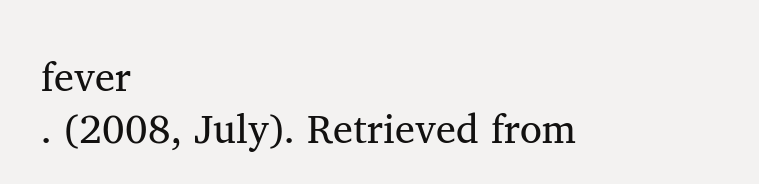fever
. (2008, July). Retrieved from